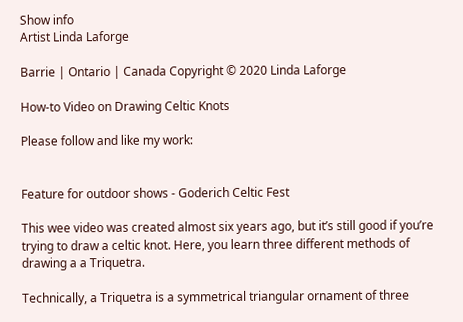Show info
Artist Linda Laforge

Barrie | Ontario | Canada Copyright © 2020 Linda Laforge

How-to Video on Drawing Celtic Knots

Please follow and like my work:


Feature for outdoor shows - Goderich Celtic Fest

This wee video was created almost six years ago, but it’s still good if you’re trying to draw a celtic knot. Here, you learn three different methods of drawing a a Triquetra.

Technically, a Triquetra is a symmetrical triangular ornament of three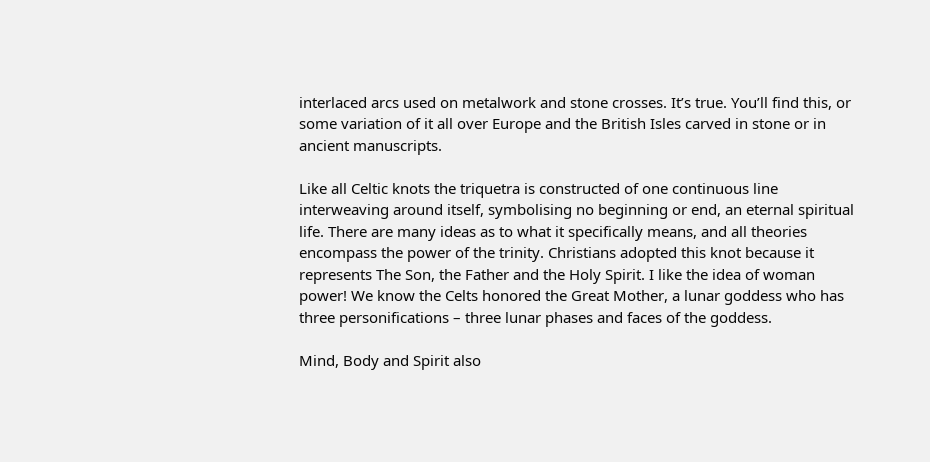interlaced arcs used on metalwork and stone crosses. It’s true. You’ll find this, or some variation of it all over Europe and the British Isles carved in stone or in ancient manuscripts.

Like all Celtic knots the triquetra is constructed of one continuous line interweaving around itself, symbolising no beginning or end, an eternal spiritual life. There are many ideas as to what it specifically means, and all theories encompass the power of the trinity. Christians adopted this knot because it represents The Son, the Father and the Holy Spirit. I like the idea of woman power! We know the Celts honored the Great Mother, a lunar goddess who has three personifications – three lunar phases and faces of the goddess.

Mind, Body and Spirit also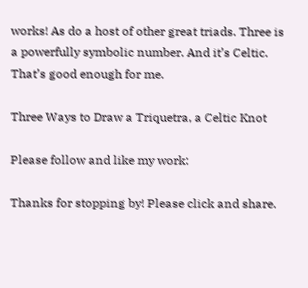works! As do a host of other great triads. Three is a powerfully symbolic number. And it’s Celtic. That’s good enough for me.

Three Ways to Draw a Triquetra, a Celtic Knot

Please follow and like my work:

Thanks for stopping by! Please click and share.